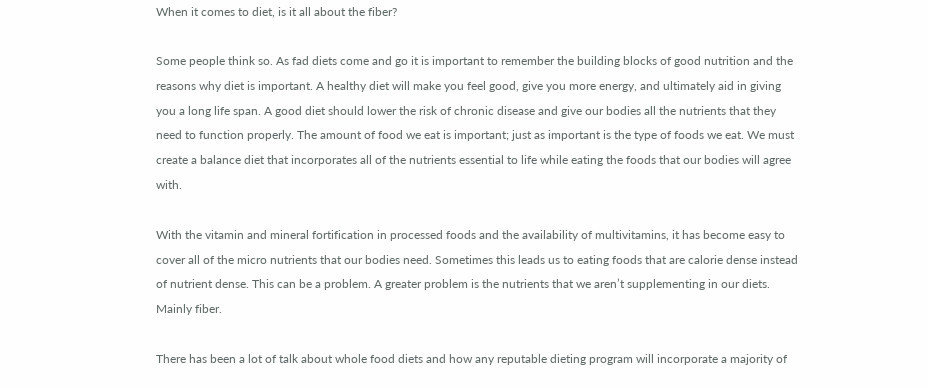When it comes to diet, is it all about the fiber?

Some people think so. As fad diets come and go it is important to remember the building blocks of good nutrition and the reasons why diet is important. A healthy diet will make you feel good, give you more energy, and ultimately aid in giving you a long life span. A good diet should lower the risk of chronic disease and give our bodies all the nutrients that they need to function properly. The amount of food we eat is important; just as important is the type of foods we eat. We must create a balance diet that incorporates all of the nutrients essential to life while eating the foods that our bodies will agree with.

With the vitamin and mineral fortification in processed foods and the availability of multivitamins, it has become easy to cover all of the micro nutrients that our bodies need. Sometimes this leads us to eating foods that are calorie dense instead of nutrient dense. This can be a problem. A greater problem is the nutrients that we aren’t supplementing in our diets. Mainly fiber.

There has been a lot of talk about whole food diets and how any reputable dieting program will incorporate a majority of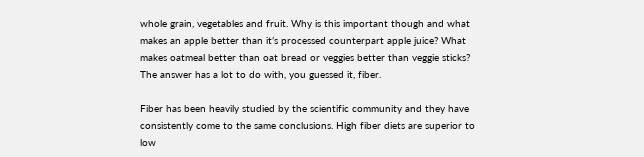whole grain, vegetables and fruit. Why is this important though and what makes an apple better than it’s processed counterpart apple juice? What makes oatmeal better than oat bread or veggies better than veggie sticks? The answer has a lot to do with, you guessed it, fiber.

Fiber has been heavily studied by the scientific community and they have consistently come to the same conclusions. High fiber diets are superior to low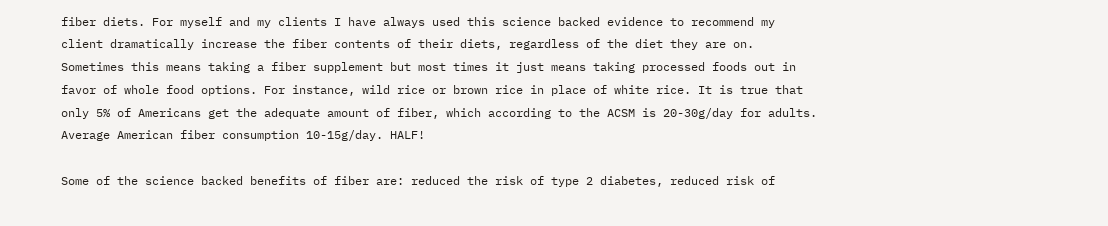fiber diets. For myself and my clients I have always used this science backed evidence to recommend my client dramatically increase the fiber contents of their diets, regardless of the diet they are on. Sometimes this means taking a fiber supplement but most times it just means taking processed foods out in favor of whole food options. For instance, wild rice or brown rice in place of white rice. It is true that only 5% of Americans get the adequate amount of fiber, which according to the ACSM is 20-30g/day for adults. Average American fiber consumption 10-15g/day. HALF!

Some of the science backed benefits of fiber are: reduced the risk of type 2 diabetes, reduced risk of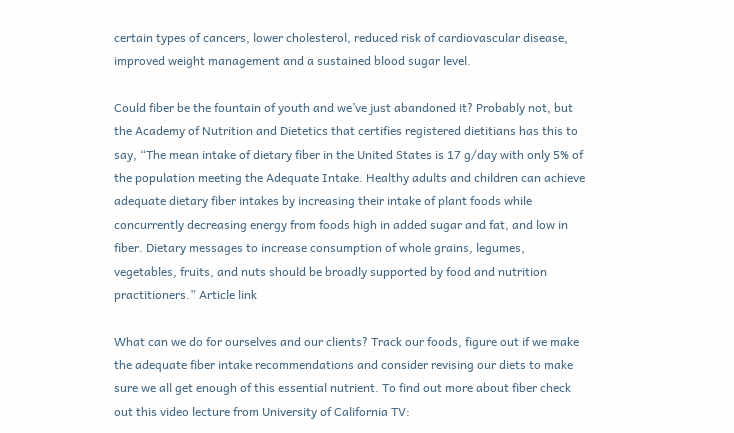certain types of cancers, lower cholesterol, reduced risk of cardiovascular disease, improved weight management and a sustained blood sugar level.

Could fiber be the fountain of youth and we’ve just abandoned it? Probably not, but the Academy of Nutrition and Dietetics that certifies registered dietitians has this to say, “The mean intake of dietary fiber in the United States is 17 g/day with only 5% of the population meeting the Adequate Intake. Healthy adults and children can achieve adequate dietary fiber intakes by increasing their intake of plant foods while concurrently decreasing energy from foods high in added sugar and fat, and low in fiber. Dietary messages to increase consumption of whole grains, legumes, vegetables, fruits, and nuts should be broadly supported by food and nutrition practitioners.” Article link

What can we do for ourselves and our clients? Track our foods, figure out if we make the adequate fiber intake recommendations and consider revising our diets to make sure we all get enough of this essential nutrient. To find out more about fiber check out this video lecture from University of California TV: